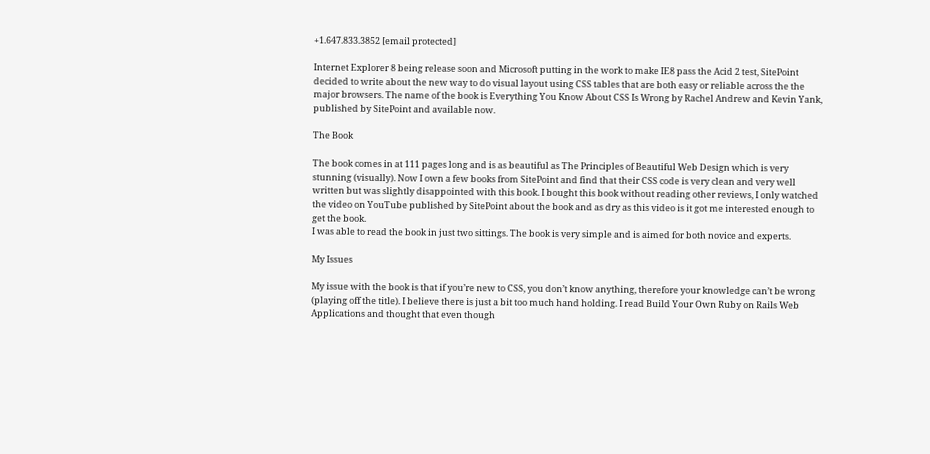+1.647.833.3852 [email protected]

Internet Explorer 8 being release soon and Microsoft putting in the work to make IE8 pass the Acid 2 test, SitePoint decided to write about the new way to do visual layout using CSS tables that are both easy or reliable across the the major browsers. The name of the book is Everything You Know About CSS Is Wrong by Rachel Andrew and Kevin Yank, published by SitePoint and available now.

The Book

The book comes in at 111 pages long and is as beautiful as The Principles of Beautiful Web Design which is very stunning (visually). Now I own a few books from SitePoint and find that their CSS code is very clean and very well written but was slightly disappointed with this book. I bought this book without reading other reviews, I only watched the video on YouTube published by SitePoint about the book and as dry as this video is it got me interested enough to get the book.
I was able to read the book in just two sittings. The book is very simple and is aimed for both novice and experts.

My Issues

My issue with the book is that if you’re new to CSS, you don’t know anything, therefore your knowledge can’t be wrong (playing off the title). I believe there is just a bit too much hand holding. I read Build Your Own Ruby on Rails Web Applications and thought that even though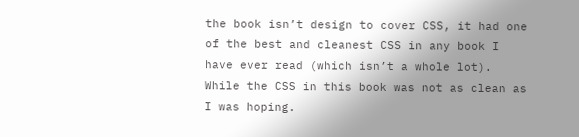the book isn’t design to cover CSS, it had one of the best and cleanest CSS in any book I have ever read (which isn’t a whole lot). While the CSS in this book was not as clean as I was hoping.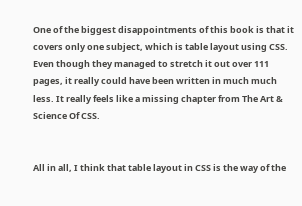One of the biggest disappointments of this book is that it covers only one subject, which is table layout using CSS. Even though they managed to stretch it out over 111 pages, it really could have been written in much much less. It really feels like a missing chapter from The Art & Science Of CSS.


All in all, I think that table layout in CSS is the way of the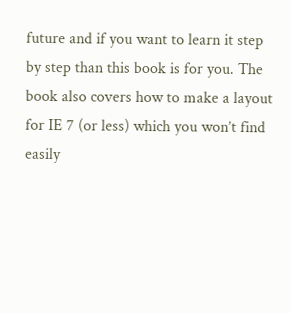future and if you want to learn it step by step than this book is for you. The book also covers how to make a layout for IE 7 (or less) which you won’t find easily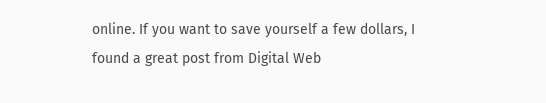online. If you want to save yourself a few dollars, I found a great post from Digital Web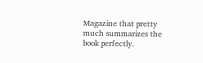Magazine that pretty much summarizes the book perfectly.